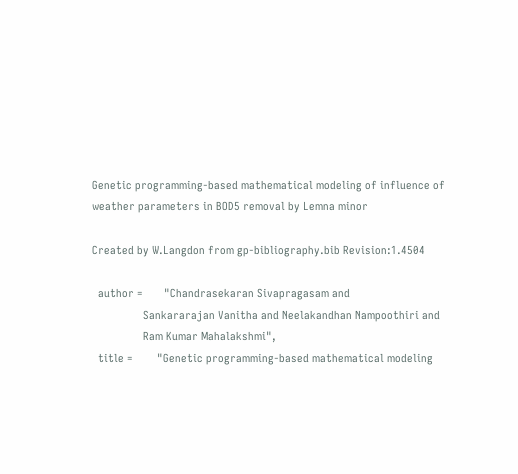Genetic programming-based mathematical modeling of influence of weather parameters in BOD5 removal by Lemna minor

Created by W.Langdon from gp-bibliography.bib Revision:1.4504

  author =       "Chandrasekaran Sivapragasam and
                 Sankararajan Vanitha and Neelakandhan Nampoothiri and
                 Ram Kumar Mahalakshmi",
  title =        "Genetic programming-based mathematical modeling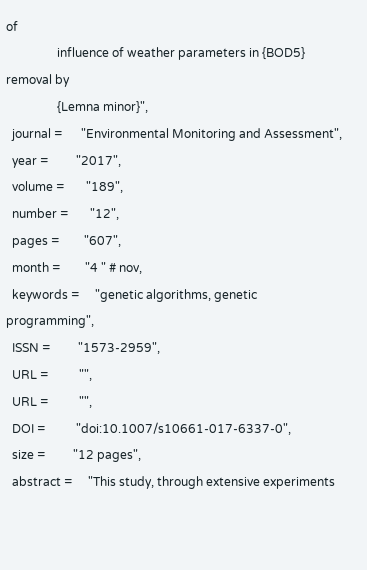of
                 influence of weather parameters in {BOD5} removal by
                 {Lemna minor}",
  journal =      "Environmental Monitoring and Assessment",
  year =         "2017",
  volume =       "189",
  number =       "12",
  pages =        "607",
  month =        "4 " # nov,
  keywords =     "genetic algorithms, genetic programming",
  ISSN =         "1573-2959",
  URL =          "",
  URL =          "",
  DOI =          "doi:10.1007/s10661-017-6337-0",
  size =         "12 pages",
  abstract =     "This study, through extensive experiments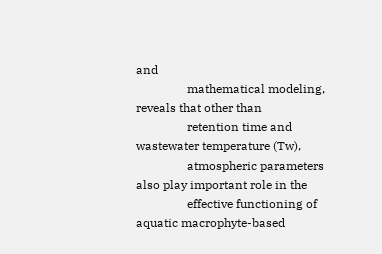and
                 mathematical modeling, reveals that other than
                 retention time and wastewater temperature (Tw),
                 atmospheric parameters also play important role in the
                 effective functioning of aquatic macrophyte-based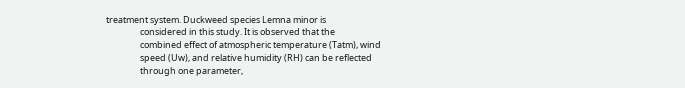treatment system. Duckweed species Lemna minor is
                 considered in this study. It is observed that the
                 combined effect of atmospheric temperature (Tatm), wind
                 speed (Uw), and relative humidity (RH) can be reflected
                 through one parameter,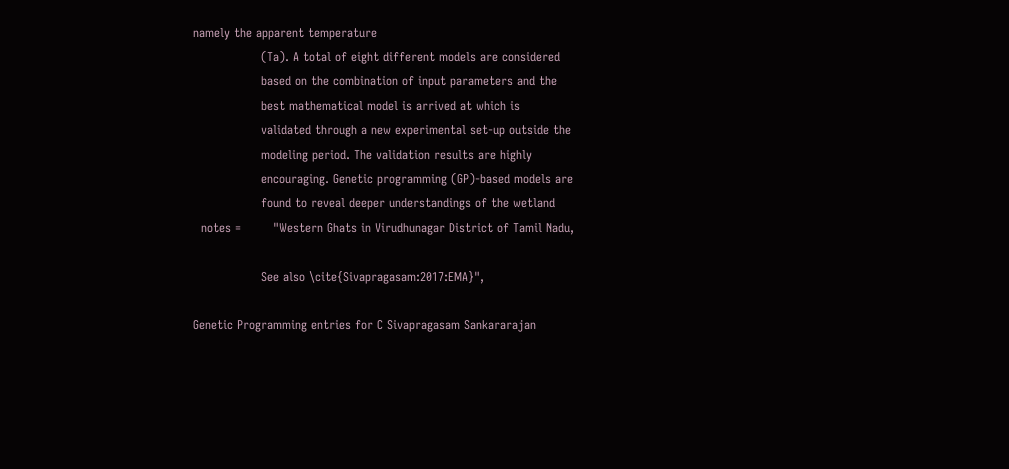namely the apparent temperature
                 (Ta). A total of eight different models are considered
                 based on the combination of input parameters and the
                 best mathematical model is arrived at which is
                 validated through a new experimental set-up outside the
                 modeling period. The validation results are highly
                 encouraging. Genetic programming (GP)-based models are
                 found to reveal deeper understandings of the wetland
  notes =        "Western Ghats in Virudhunagar District of Tamil Nadu,

                 See also \cite{Sivapragasam:2017:EMA}",

Genetic Programming entries for C Sivapragasam Sankararajan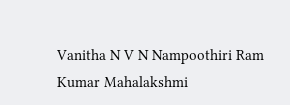Vanitha N V N Nampoothiri Ram Kumar Mahalakshmi